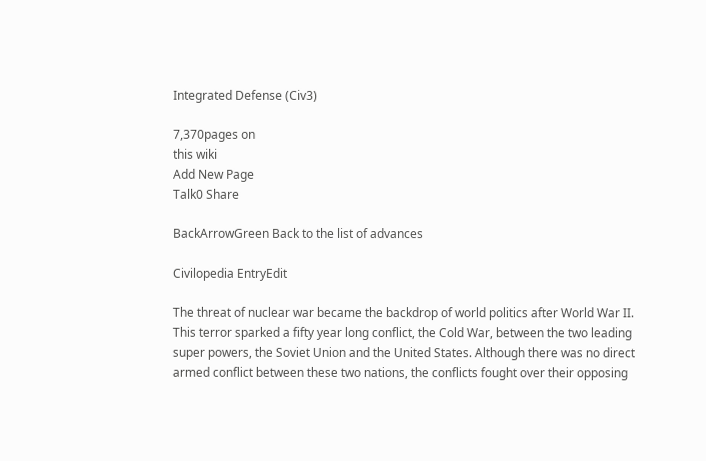Integrated Defense (Civ3)

7,370pages on
this wiki
Add New Page
Talk0 Share

BackArrowGreen Back to the list of advances

Civilopedia EntryEdit

The threat of nuclear war became the backdrop of world politics after World War II. This terror sparked a fifty year long conflict, the Cold War, between the two leading super powers, the Soviet Union and the United States. Although there was no direct armed conflict between these two nations, the conflicts fought over their opposing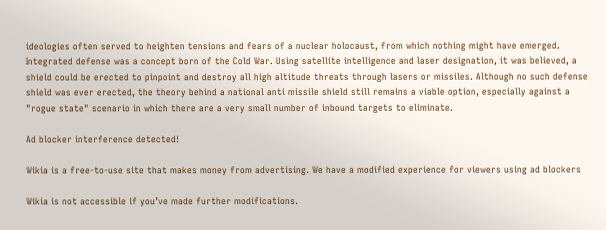ideologies often served to heighten tensions and fears of a nuclear holocaust, from which nothing might have emerged. Integrated defense was a concept born of the Cold War. Using satellite intelligence and laser designation, it was believed, a shield could be erected to pinpoint and destroy all high altitude threats through lasers or missiles. Although no such defense shield was ever erected, the theory behind a national anti missile shield still remains a viable option, especially against a "rogue state" scenario in which there are a very small number of inbound targets to eliminate.

Ad blocker interference detected!

Wikia is a free-to-use site that makes money from advertising. We have a modified experience for viewers using ad blockers

Wikia is not accessible if you’ve made further modifications.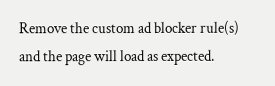Remove the custom ad blocker rule(s) and the page will load as expected.